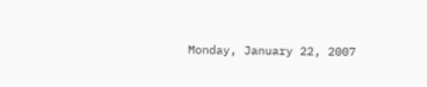Monday, January 22, 2007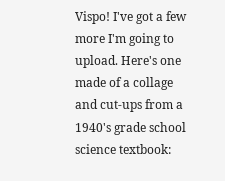Vispo! I've got a few more I'm going to upload. Here's one made of a collage and cut-ups from a 1940's grade school science textbook: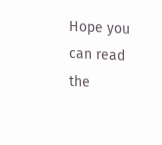Hope you can read the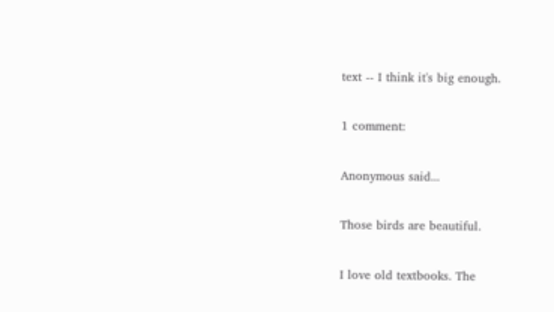text -- I think it's big enough.

1 comment:

Anonymous said...

Those birds are beautiful.

I love old textbooks. The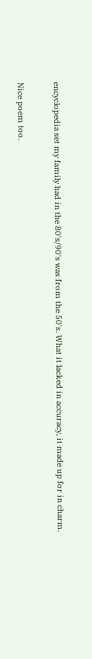encyclopedia set my family had in the 80's/90's was from the 50's. What it lacked in accuracy, it made up for in charm.

Nice poem too.